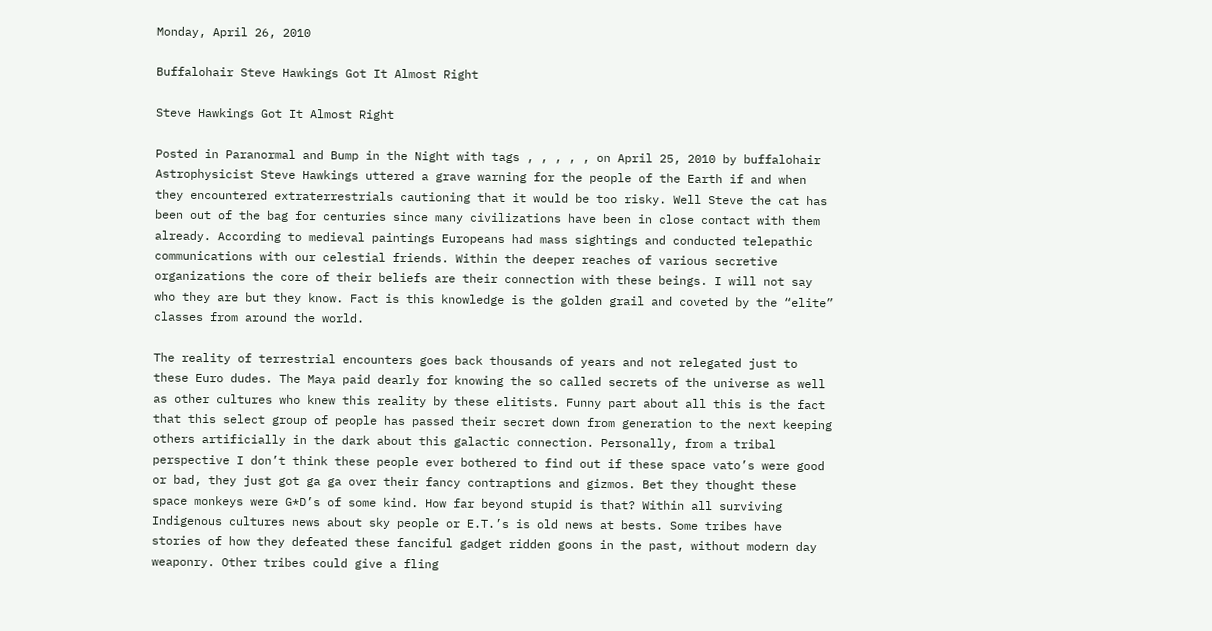Monday, April 26, 2010

Buffalohair Steve Hawkings Got It Almost Right

Steve Hawkings Got It Almost Right

Posted in Paranormal and Bump in the Night with tags , , , , , on April 25, 2010 by buffalohair
Astrophysicist Steve Hawkings uttered a grave warning for the people of the Earth if and when they encountered extraterrestrials cautioning that it would be too risky. Well Steve the cat has been out of the bag for centuries since many civilizations have been in close contact with them already. According to medieval paintings Europeans had mass sightings and conducted telepathic communications with our celestial friends. Within the deeper reaches of various secretive organizations the core of their beliefs are their connection with these beings. I will not say who they are but they know. Fact is this knowledge is the golden grail and coveted by the “elite” classes from around the world.

The reality of terrestrial encounters goes back thousands of years and not relegated just to these Euro dudes. The Maya paid dearly for knowing the so called secrets of the universe as well as other cultures who knew this reality by these elitists. Funny part about all this is the fact that this select group of people has passed their secret down from generation to the next keeping others artificially in the dark about this galactic connection. Personally, from a tribal perspective I don’t think these people ever bothered to find out if these space vato’s were good or bad, they just got ga ga over their fancy contraptions and gizmos. Bet they thought these space monkeys were G*D’s of some kind. How far beyond stupid is that? Within all surviving Indigenous cultures news about sky people or E.T.’s is old news at bests. Some tribes have stories of how they defeated these fanciful gadget ridden goons in the past, without modern day weaponry. Other tribes could give a fling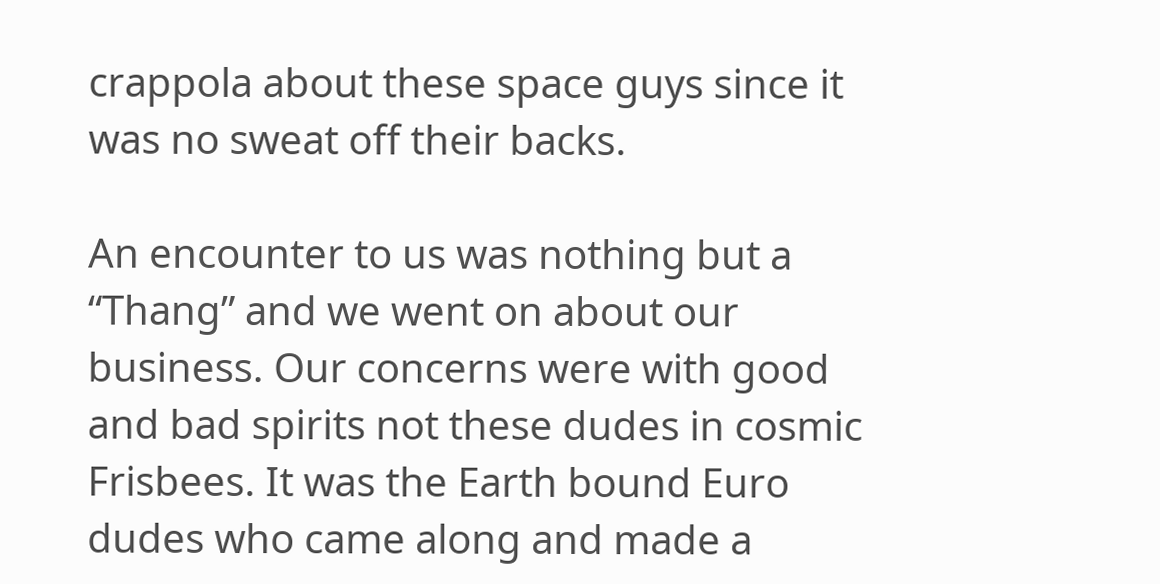crappola about these space guys since it was no sweat off their backs.

An encounter to us was nothing but a “Thang” and we went on about our business. Our concerns were with good and bad spirits not these dudes in cosmic Frisbees. It was the Earth bound Euro dudes who came along and made a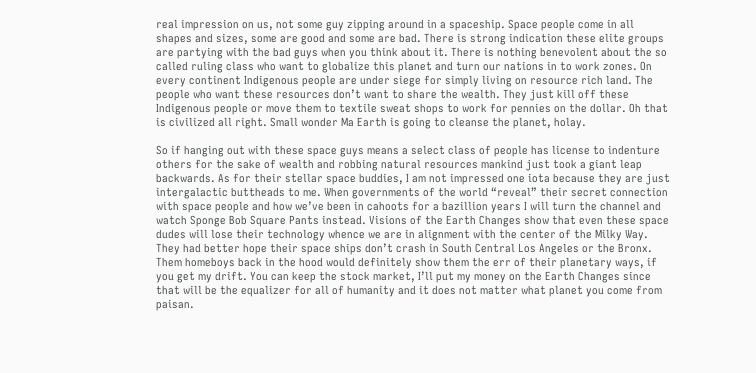real impression on us, not some guy zipping around in a spaceship. Space people come in all shapes and sizes, some are good and some are bad. There is strong indication these elite groups are partying with the bad guys when you think about it. There is nothing benevolent about the so called ruling class who want to globalize this planet and turn our nations in to work zones. On every continent Indigenous people are under siege for simply living on resource rich land. The people who want these resources don’t want to share the wealth. They just kill off these Indigenous people or move them to textile sweat shops to work for pennies on the dollar. Oh that is civilized all right. Small wonder Ma Earth is going to cleanse the planet, holay.

So if hanging out with these space guys means a select class of people has license to indenture others for the sake of wealth and robbing natural resources mankind just took a giant leap backwards. As for their stellar space buddies, I am not impressed one iota because they are just intergalactic buttheads to me. When governments of the world “reveal” their secret connection with space people and how we’ve been in cahoots for a bazillion years I will turn the channel and watch Sponge Bob Square Pants instead. Visions of the Earth Changes show that even these space dudes will lose their technology whence we are in alignment with the center of the Milky Way. They had better hope their space ships don’t crash in South Central Los Angeles or the Bronx. Them homeboys back in the hood would definitely show them the err of their planetary ways, if you get my drift. You can keep the stock market, I’ll put my money on the Earth Changes since that will be the equalizer for all of humanity and it does not matter what planet you come from paisan.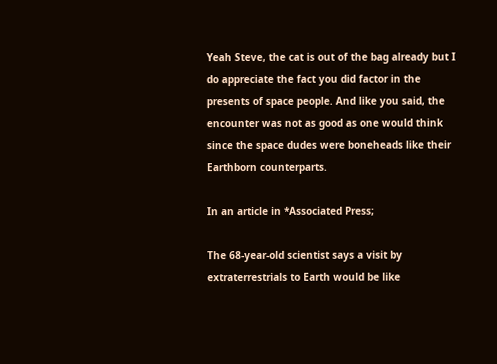Yeah Steve, the cat is out of the bag already but I do appreciate the fact you did factor in the presents of space people. And like you said, the encounter was not as good as one would think since the space dudes were boneheads like their Earthborn counterparts.

In an article in *Associated Press;

The 68-year-old scientist says a visit by extraterrestrials to Earth would be like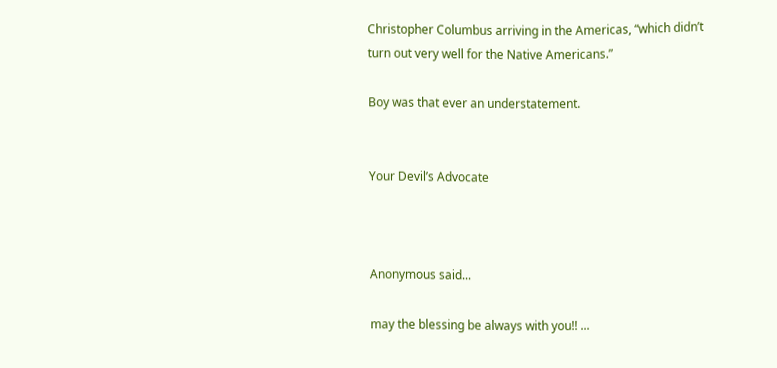Christopher Columbus arriving in the Americas, “which didn’t turn out very well for the Native Americans.”

Boy was that ever an understatement.


Your Devil’s Advocate



Anonymous said...

may the blessing be always with you!! ...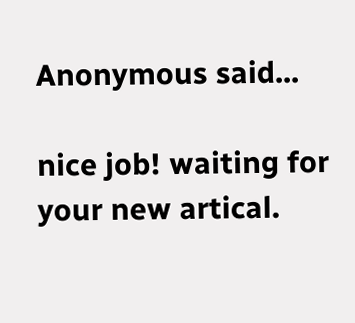Anonymous said...

nice job! waiting for your new artical.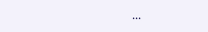...